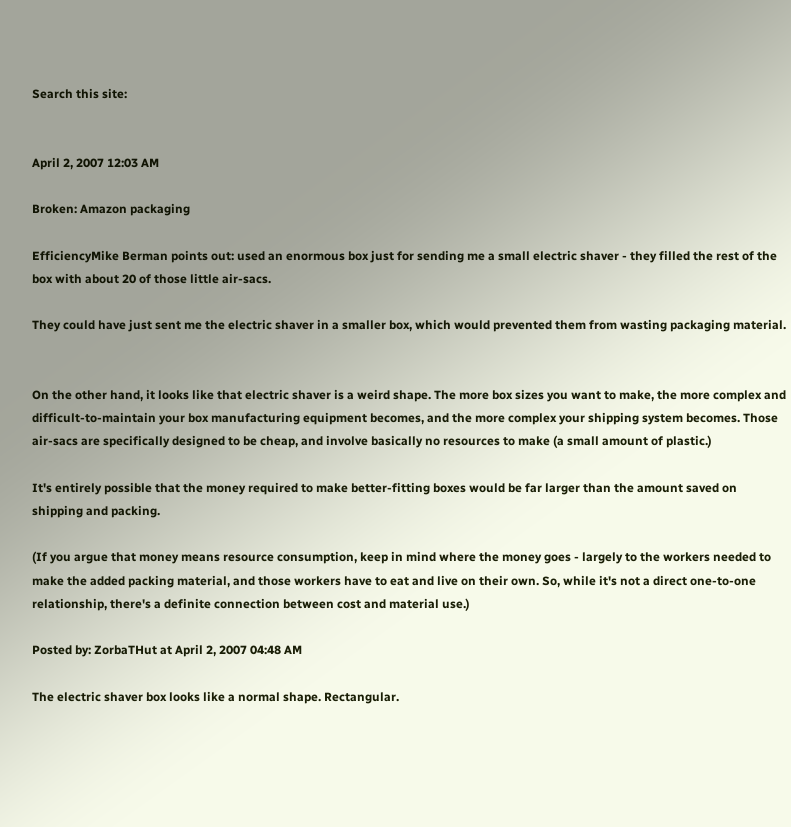Search this site:


April 2, 2007 12:03 AM

Broken: Amazon packaging

EfficiencyMike Berman points out: used an enormous box just for sending me a small electric shaver - they filled the rest of the box with about 20 of those little air-sacs.

They could have just sent me the electric shaver in a smaller box, which would prevented them from wasting packaging material.


On the other hand, it looks like that electric shaver is a weird shape. The more box sizes you want to make, the more complex and difficult-to-maintain your box manufacturing equipment becomes, and the more complex your shipping system becomes. Those air-sacs are specifically designed to be cheap, and involve basically no resources to make (a small amount of plastic.)

It's entirely possible that the money required to make better-fitting boxes would be far larger than the amount saved on shipping and packing.

(If you argue that money means resource consumption, keep in mind where the money goes - largely to the workers needed to make the added packing material, and those workers have to eat and live on their own. So, while it's not a direct one-to-one relationship, there's a definite connection between cost and material use.)

Posted by: ZorbaTHut at April 2, 2007 04:48 AM

The electric shaver box looks like a normal shape. Rectangular.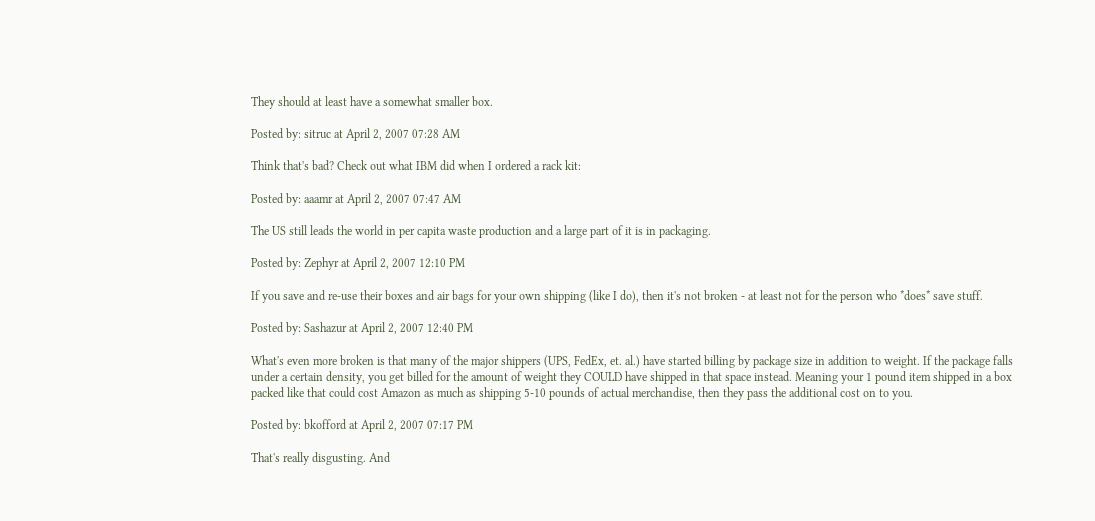They should at least have a somewhat smaller box.

Posted by: sitruc at April 2, 2007 07:28 AM

Think that's bad? Check out what IBM did when I ordered a rack kit:

Posted by: aaamr at April 2, 2007 07:47 AM

The US still leads the world in per capita waste production and a large part of it is in packaging.

Posted by: Zephyr at April 2, 2007 12:10 PM

If you save and re-use their boxes and air bags for your own shipping (like I do), then it's not broken - at least not for the person who *does* save stuff.

Posted by: Sashazur at April 2, 2007 12:40 PM

What's even more broken is that many of the major shippers (UPS, FedEx, et. al.) have started billing by package size in addition to weight. If the package falls under a certain density, you get billed for the amount of weight they COULD have shipped in that space instead. Meaning your 1 pound item shipped in a box packed like that could cost Amazon as much as shipping 5-10 pounds of actual merchandise, then they pass the additional cost on to you.

Posted by: bkofford at April 2, 2007 07:17 PM

That's really disgusting. And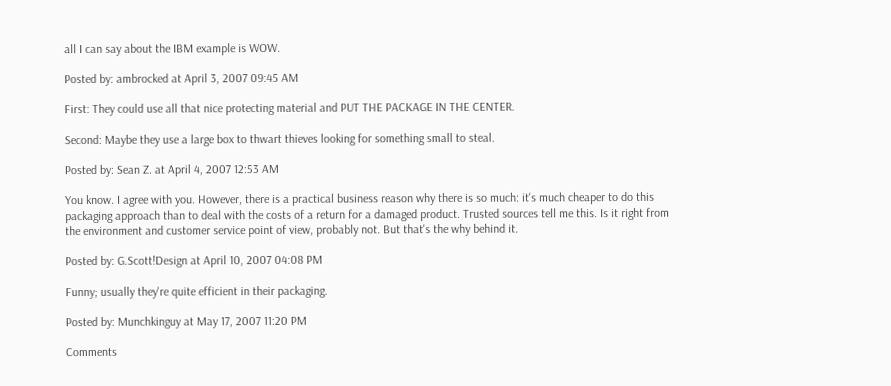all I can say about the IBM example is WOW.

Posted by: ambrocked at April 3, 2007 09:45 AM

First: They could use all that nice protecting material and PUT THE PACKAGE IN THE CENTER.

Second: Maybe they use a large box to thwart thieves looking for something small to steal.

Posted by: Sean Z. at April 4, 2007 12:53 AM

You know. I agree with you. However, there is a practical business reason why there is so much: it's much cheaper to do this packaging approach than to deal with the costs of a return for a damaged product. Trusted sources tell me this. Is it right from the environment and customer service point of view, probably not. But that's the why behind it.

Posted by: G.Scott!Design at April 10, 2007 04:08 PM

Funny; usually they're quite efficient in their packaging.

Posted by: Munchkinguy at May 17, 2007 11:20 PM

Comments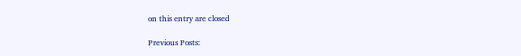on this entry are closed

Previous Posts: